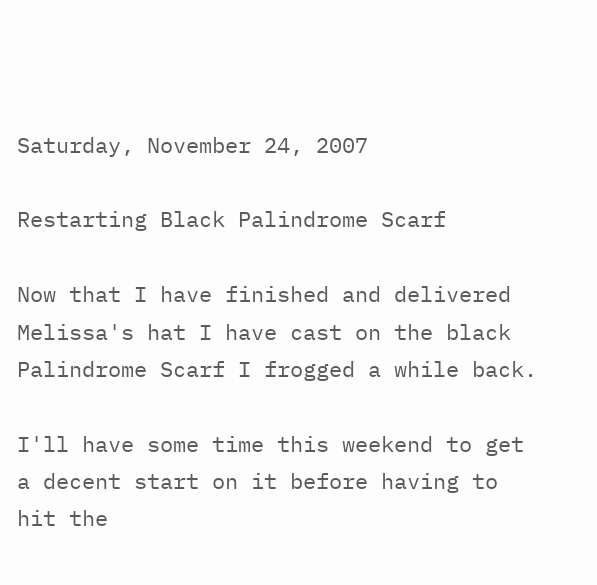Saturday, November 24, 2007

Restarting Black Palindrome Scarf

Now that I have finished and delivered Melissa's hat I have cast on the black Palindrome Scarf I frogged a while back.

I'll have some time this weekend to get a decent start on it before having to hit the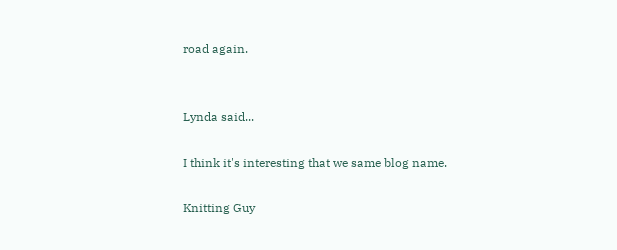road again.


Lynda said...

I think it's interesting that we same blog name.

Knitting Guy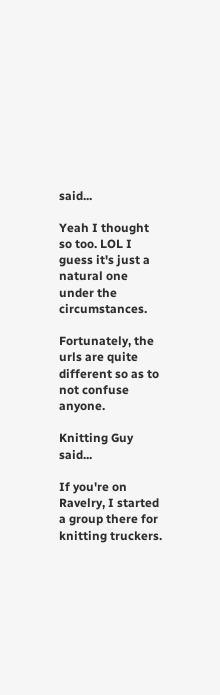said...

Yeah I thought so too. LOL I guess it's just a natural one under the circumstances.

Fortunately, the urls are quite different so as to not confuse anyone.

Knitting Guy said...

If you're on Ravelry, I started a group there for knitting truckers.